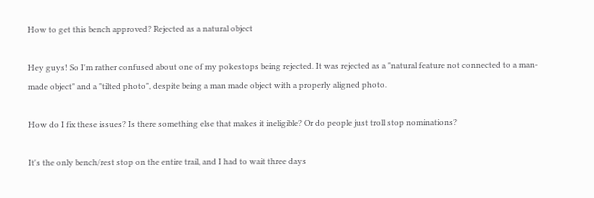How to get this bench approved? Rejected as a natural object

Hey guys! So I'm rather confused about one of my pokestops being rejected. It was rejected as a "natural feature not connected to a man-made object" and a "tilted photo", despite being a man made object with a properly aligned photo.

How do I fix these issues? Is there something else that makes it ineligible? Or do people just troll stop nominations?

It's the only bench/rest stop on the entire trail, and I had to wait three days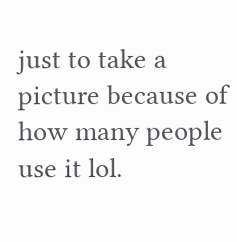just to take a picture because of how many people use it lol.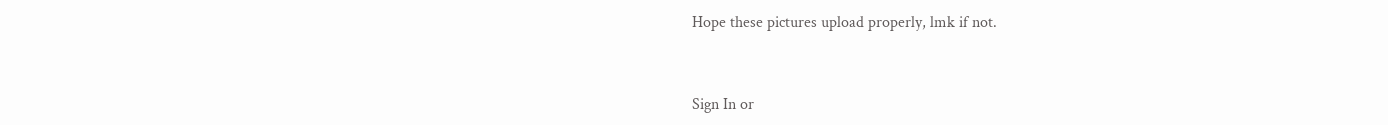Hope these pictures upload properly, lmk if not.


Sign In or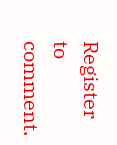Register to comment.